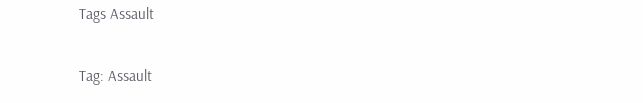Tags Assault

Tag: Assault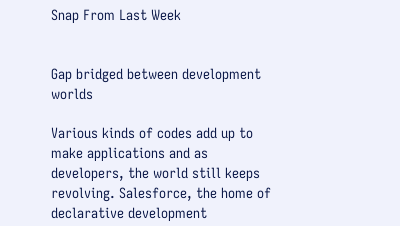Snap From Last Week


Gap bridged between development worlds

Various kinds of codes add up to make applications and as developers, the world still keeps revolving. Salesforce, the home of declarative development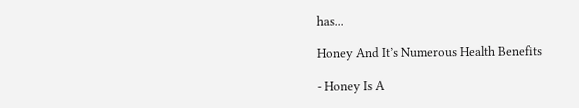has...

Honey And It’s Numerous Health Benefits

- Honey Is A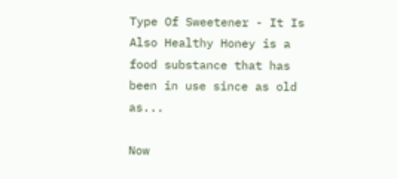Type Of Sweetener - It Is Also Healthy Honey is a food substance that has been in use since as old as...

Now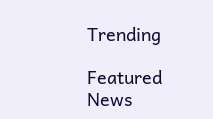Trending

Featured News